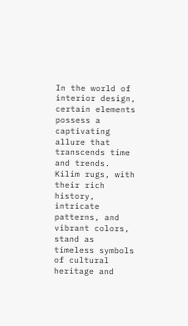In the world of interior design, certain elements possess a captivating allure that transcends time and trends. Kilim rugs, with their rich history, intricate patterns, and vibrant colors, stand as timeless symbols of cultural heritage and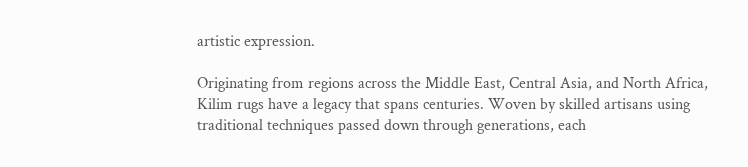artistic expression.

Originating from regions across the Middle East, Central Asia, and North Africa, Kilim rugs have a legacy that spans centuries. Woven by skilled artisans using traditional techniques passed down through generations, each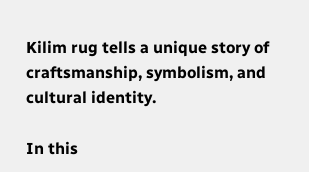Kilim rug tells a unique story of craftsmanship, symbolism, and cultural identity.

In this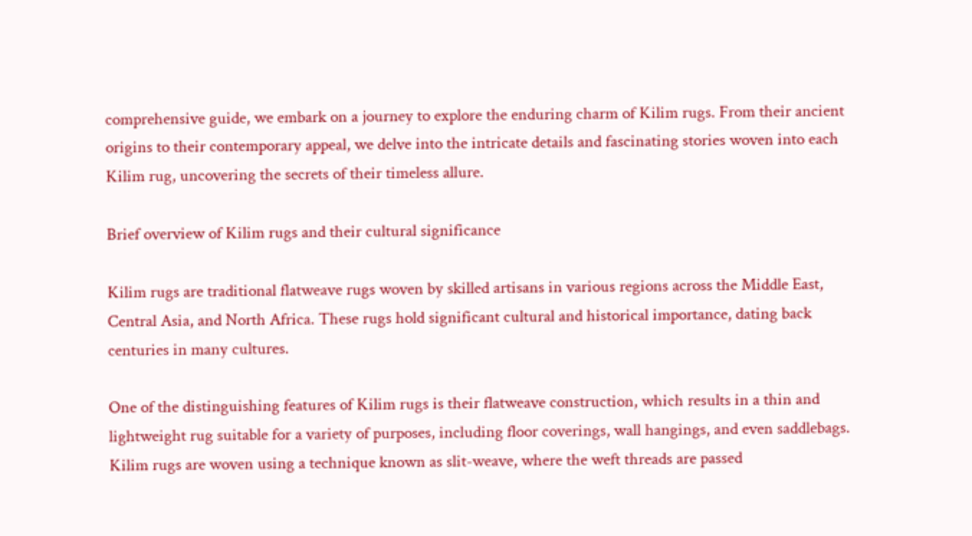comprehensive guide, we embark on a journey to explore the enduring charm of Kilim rugs. From their ancient origins to their contemporary appeal, we delve into the intricate details and fascinating stories woven into each Kilim rug, uncovering the secrets of their timeless allure.

Brief overview of Kilim rugs and their cultural significance

Kilim rugs are traditional flatweave rugs woven by skilled artisans in various regions across the Middle East, Central Asia, and North Africa. These rugs hold significant cultural and historical importance, dating back centuries in many cultures.

One of the distinguishing features of Kilim rugs is their flatweave construction, which results in a thin and lightweight rug suitable for a variety of purposes, including floor coverings, wall hangings, and even saddlebags. Kilim rugs are woven using a technique known as slit-weave, where the weft threads are passed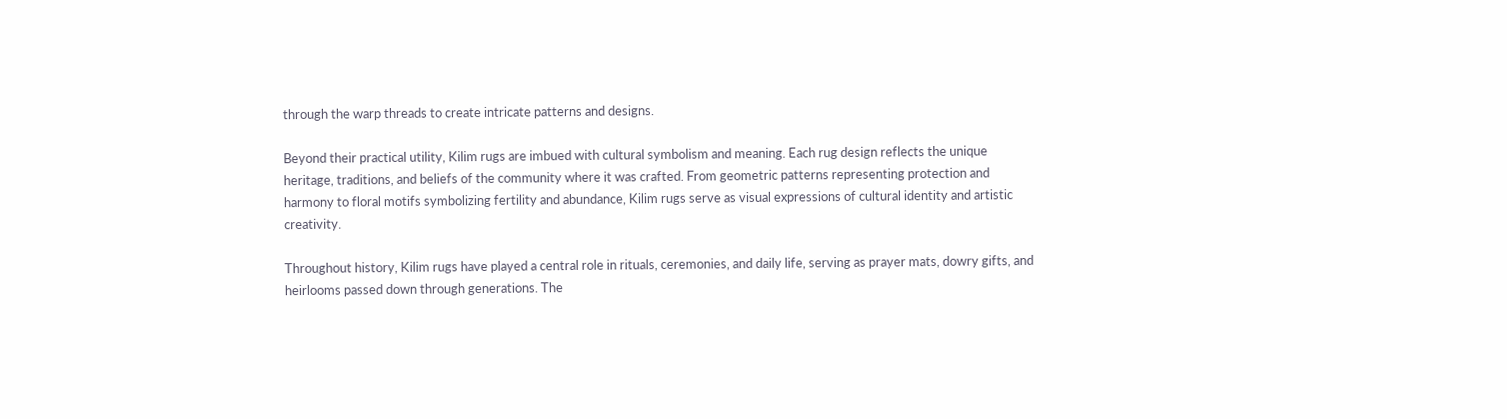through the warp threads to create intricate patterns and designs.

Beyond their practical utility, Kilim rugs are imbued with cultural symbolism and meaning. Each rug design reflects the unique heritage, traditions, and beliefs of the community where it was crafted. From geometric patterns representing protection and harmony to floral motifs symbolizing fertility and abundance, Kilim rugs serve as visual expressions of cultural identity and artistic creativity.

Throughout history, Kilim rugs have played a central role in rituals, ceremonies, and daily life, serving as prayer mats, dowry gifts, and heirlooms passed down through generations. The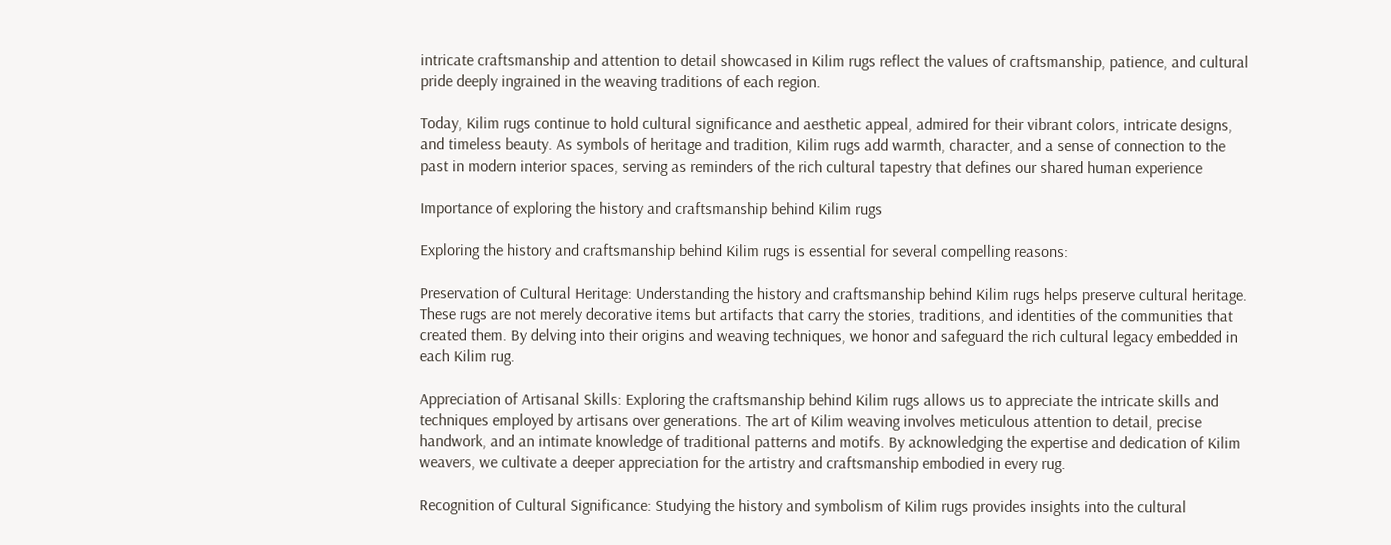intricate craftsmanship and attention to detail showcased in Kilim rugs reflect the values of craftsmanship, patience, and cultural pride deeply ingrained in the weaving traditions of each region.

Today, Kilim rugs continue to hold cultural significance and aesthetic appeal, admired for their vibrant colors, intricate designs, and timeless beauty. As symbols of heritage and tradition, Kilim rugs add warmth, character, and a sense of connection to the past in modern interior spaces, serving as reminders of the rich cultural tapestry that defines our shared human experience

Importance of exploring the history and craftsmanship behind Kilim rugs

Exploring the history and craftsmanship behind Kilim rugs is essential for several compelling reasons:

Preservation of Cultural Heritage: Understanding the history and craftsmanship behind Kilim rugs helps preserve cultural heritage. These rugs are not merely decorative items but artifacts that carry the stories, traditions, and identities of the communities that created them. By delving into their origins and weaving techniques, we honor and safeguard the rich cultural legacy embedded in each Kilim rug.

Appreciation of Artisanal Skills: Exploring the craftsmanship behind Kilim rugs allows us to appreciate the intricate skills and techniques employed by artisans over generations. The art of Kilim weaving involves meticulous attention to detail, precise handwork, and an intimate knowledge of traditional patterns and motifs. By acknowledging the expertise and dedication of Kilim weavers, we cultivate a deeper appreciation for the artistry and craftsmanship embodied in every rug.

Recognition of Cultural Significance: Studying the history and symbolism of Kilim rugs provides insights into the cultural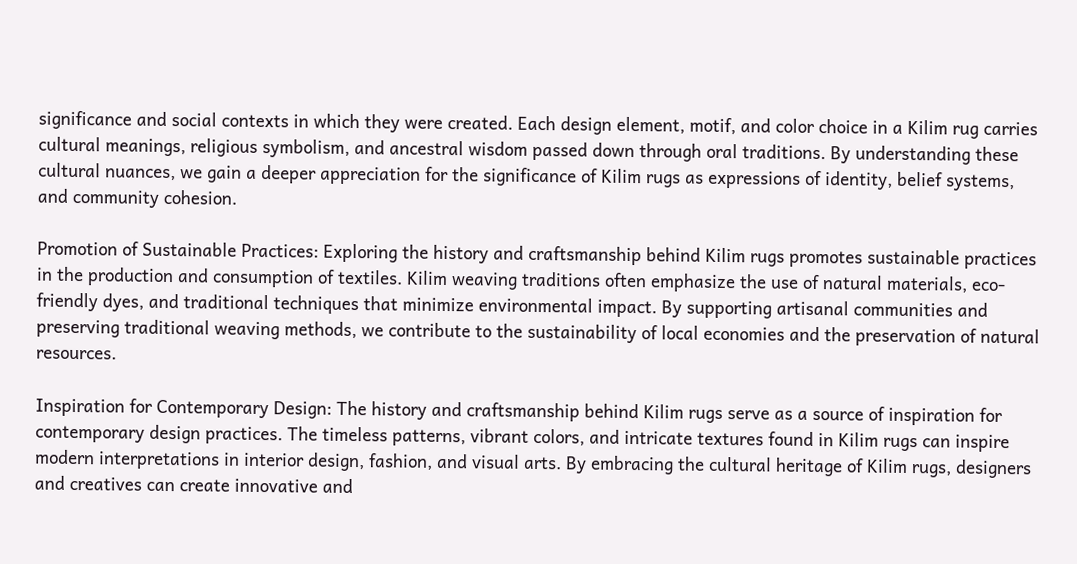significance and social contexts in which they were created. Each design element, motif, and color choice in a Kilim rug carries cultural meanings, religious symbolism, and ancestral wisdom passed down through oral traditions. By understanding these cultural nuances, we gain a deeper appreciation for the significance of Kilim rugs as expressions of identity, belief systems, and community cohesion.

Promotion of Sustainable Practices: Exploring the history and craftsmanship behind Kilim rugs promotes sustainable practices in the production and consumption of textiles. Kilim weaving traditions often emphasize the use of natural materials, eco-friendly dyes, and traditional techniques that minimize environmental impact. By supporting artisanal communities and preserving traditional weaving methods, we contribute to the sustainability of local economies and the preservation of natural resources.

Inspiration for Contemporary Design: The history and craftsmanship behind Kilim rugs serve as a source of inspiration for contemporary design practices. The timeless patterns, vibrant colors, and intricate textures found in Kilim rugs can inspire modern interpretations in interior design, fashion, and visual arts. By embracing the cultural heritage of Kilim rugs, designers and creatives can create innovative and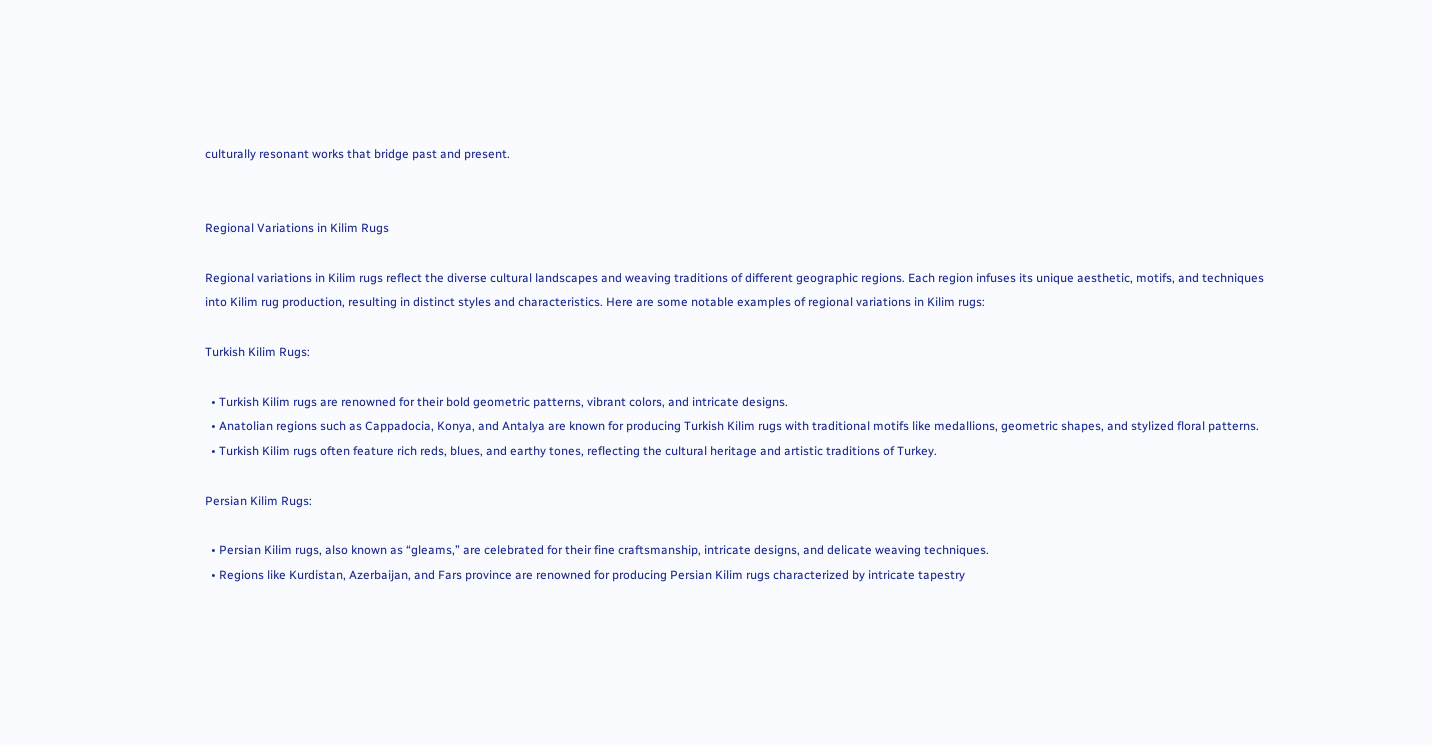culturally resonant works that bridge past and present.


Regional Variations in Kilim Rugs

Regional variations in Kilim rugs reflect the diverse cultural landscapes and weaving traditions of different geographic regions. Each region infuses its unique aesthetic, motifs, and techniques into Kilim rug production, resulting in distinct styles and characteristics. Here are some notable examples of regional variations in Kilim rugs:

Turkish Kilim Rugs:

  • Turkish Kilim rugs are renowned for their bold geometric patterns, vibrant colors, and intricate designs.
  • Anatolian regions such as Cappadocia, Konya, and Antalya are known for producing Turkish Kilim rugs with traditional motifs like medallions, geometric shapes, and stylized floral patterns.
  • Turkish Kilim rugs often feature rich reds, blues, and earthy tones, reflecting the cultural heritage and artistic traditions of Turkey.

Persian Kilim Rugs:

  • Persian Kilim rugs, also known as “gleams,” are celebrated for their fine craftsmanship, intricate designs, and delicate weaving techniques.
  • Regions like Kurdistan, Azerbaijan, and Fars province are renowned for producing Persian Kilim rugs characterized by intricate tapestry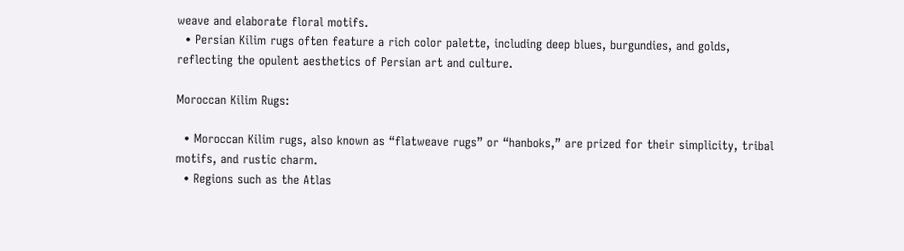weave and elaborate floral motifs.
  • Persian Kilim rugs often feature a rich color palette, including deep blues, burgundies, and golds, reflecting the opulent aesthetics of Persian art and culture.

Moroccan Kilim Rugs:

  • Moroccan Kilim rugs, also known as “flatweave rugs” or “hanboks,” are prized for their simplicity, tribal motifs, and rustic charm.
  • Regions such as the Atlas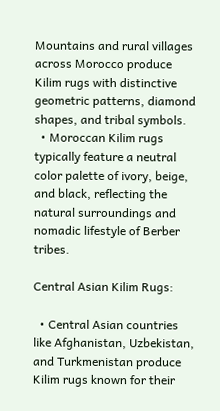Mountains and rural villages across Morocco produce Kilim rugs with distinctive geometric patterns, diamond shapes, and tribal symbols.
  • Moroccan Kilim rugs typically feature a neutral color palette of ivory, beige, and black, reflecting the natural surroundings and nomadic lifestyle of Berber tribes.

Central Asian Kilim Rugs:

  • Central Asian countries like Afghanistan, Uzbekistan, and Turkmenistan produce Kilim rugs known for their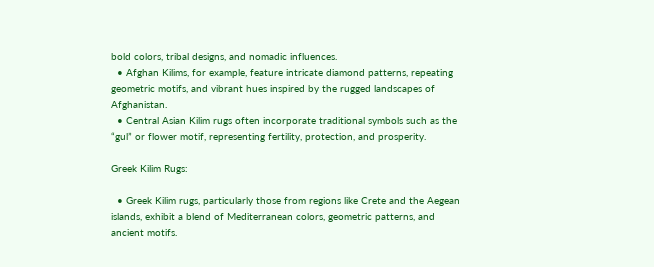bold colors, tribal designs, and nomadic influences.
  • Afghan Kilims, for example, feature intricate diamond patterns, repeating geometric motifs, and vibrant hues inspired by the rugged landscapes of Afghanistan.
  • Central Asian Kilim rugs often incorporate traditional symbols such as the “gul” or flower motif, representing fertility, protection, and prosperity.

Greek Kilim Rugs:

  • Greek Kilim rugs, particularly those from regions like Crete and the Aegean islands, exhibit a blend of Mediterranean colors, geometric patterns, and ancient motifs.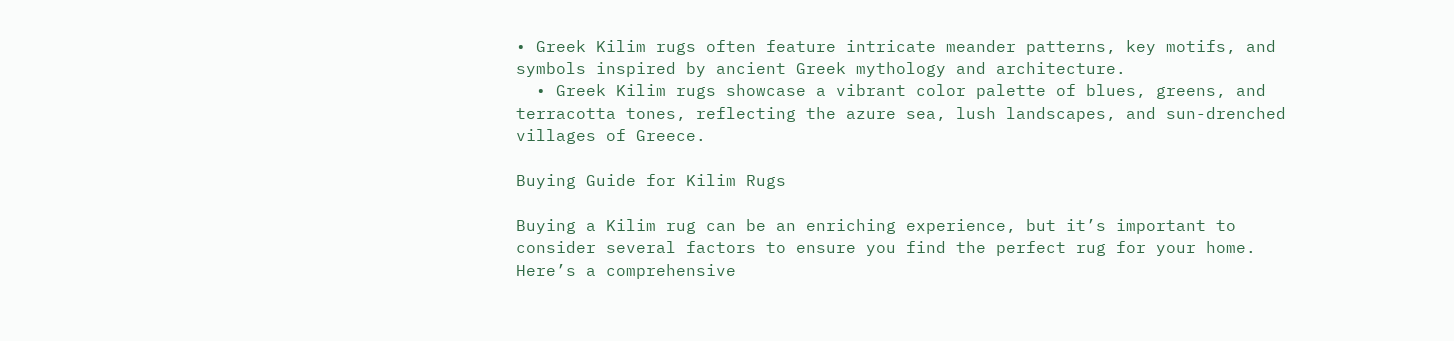• Greek Kilim rugs often feature intricate meander patterns, key motifs, and symbols inspired by ancient Greek mythology and architecture.
  • Greek Kilim rugs showcase a vibrant color palette of blues, greens, and terracotta tones, reflecting the azure sea, lush landscapes, and sun-drenched villages of Greece.

Buying Guide for Kilim Rugs

Buying a Kilim rug can be an enriching experience, but it’s important to consider several factors to ensure you find the perfect rug for your home. Here’s a comprehensive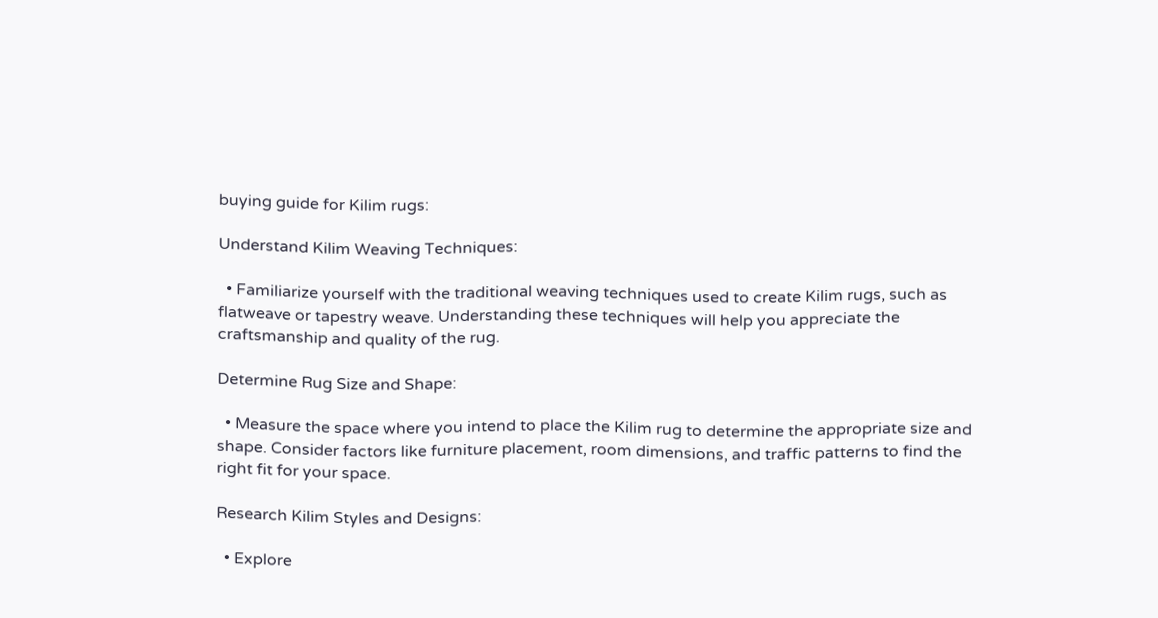buying guide for Kilim rugs:

Understand Kilim Weaving Techniques:

  • Familiarize yourself with the traditional weaving techniques used to create Kilim rugs, such as flatweave or tapestry weave. Understanding these techniques will help you appreciate the craftsmanship and quality of the rug.

Determine Rug Size and Shape:

  • Measure the space where you intend to place the Kilim rug to determine the appropriate size and shape. Consider factors like furniture placement, room dimensions, and traffic patterns to find the right fit for your space.

Research Kilim Styles and Designs:

  • Explore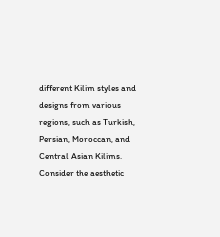different Kilim styles and designs from various regions, such as Turkish, Persian, Moroccan, and Central Asian Kilims. Consider the aesthetic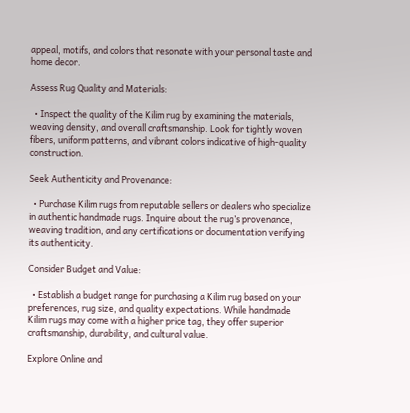appeal, motifs, and colors that resonate with your personal taste and home decor.

Assess Rug Quality and Materials:

  • Inspect the quality of the Kilim rug by examining the materials, weaving density, and overall craftsmanship. Look for tightly woven fibers, uniform patterns, and vibrant colors indicative of high-quality construction.

Seek Authenticity and Provenance:

  • Purchase Kilim rugs from reputable sellers or dealers who specialize in authentic handmade rugs. Inquire about the rug’s provenance, weaving tradition, and any certifications or documentation verifying its authenticity.

Consider Budget and Value:

  • Establish a budget range for purchasing a Kilim rug based on your preferences, rug size, and quality expectations. While handmade Kilim rugs may come with a higher price tag, they offer superior craftsmanship, durability, and cultural value.

Explore Online and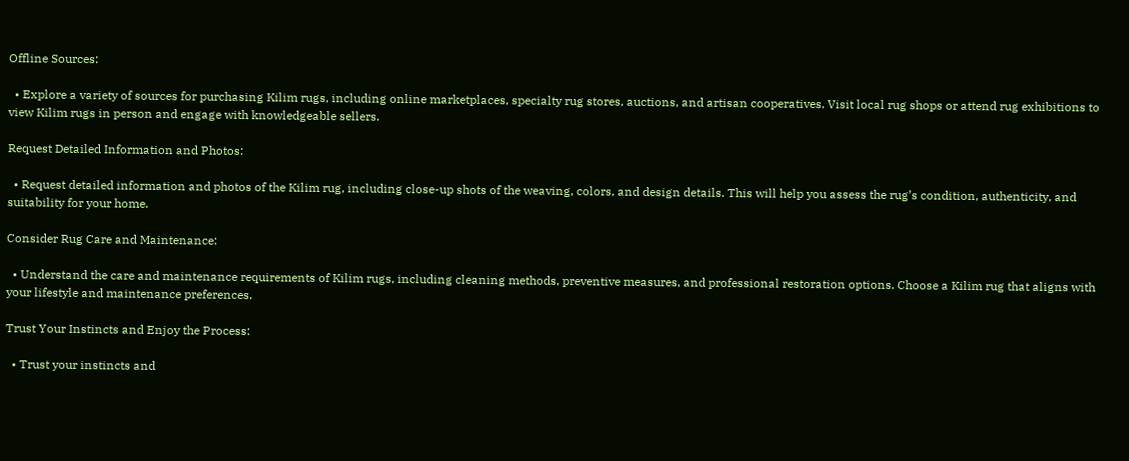Offline Sources:

  • Explore a variety of sources for purchasing Kilim rugs, including online marketplaces, specialty rug stores, auctions, and artisan cooperatives. Visit local rug shops or attend rug exhibitions to view Kilim rugs in person and engage with knowledgeable sellers.

Request Detailed Information and Photos:

  • Request detailed information and photos of the Kilim rug, including close-up shots of the weaving, colors, and design details. This will help you assess the rug’s condition, authenticity, and suitability for your home.

Consider Rug Care and Maintenance:

  • Understand the care and maintenance requirements of Kilim rugs, including cleaning methods, preventive measures, and professional restoration options. Choose a Kilim rug that aligns with your lifestyle and maintenance preferences.

Trust Your Instincts and Enjoy the Process:

  • Trust your instincts and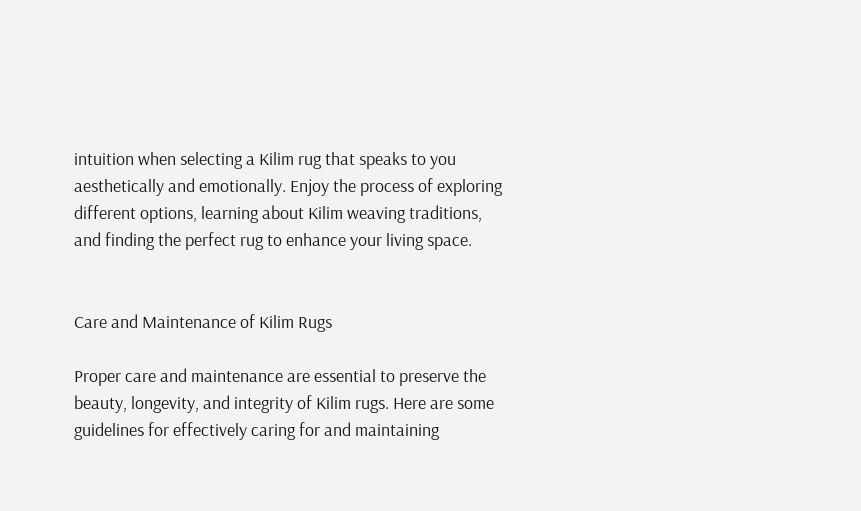intuition when selecting a Kilim rug that speaks to you aesthetically and emotionally. Enjoy the process of exploring different options, learning about Kilim weaving traditions, and finding the perfect rug to enhance your living space.


Care and Maintenance of Kilim Rugs

Proper care and maintenance are essential to preserve the beauty, longevity, and integrity of Kilim rugs. Here are some guidelines for effectively caring for and maintaining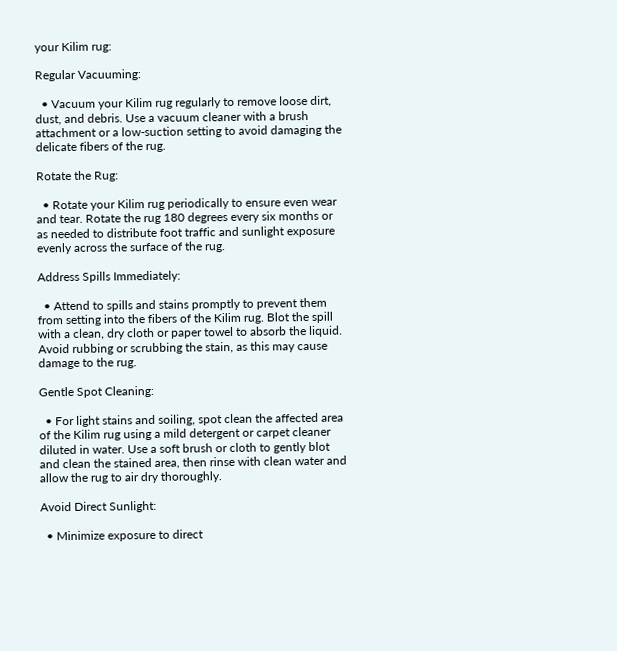your Kilim rug:

Regular Vacuuming:

  • Vacuum your Kilim rug regularly to remove loose dirt, dust, and debris. Use a vacuum cleaner with a brush attachment or a low-suction setting to avoid damaging the delicate fibers of the rug.

Rotate the Rug:

  • Rotate your Kilim rug periodically to ensure even wear and tear. Rotate the rug 180 degrees every six months or as needed to distribute foot traffic and sunlight exposure evenly across the surface of the rug.

Address Spills Immediately:

  • Attend to spills and stains promptly to prevent them from setting into the fibers of the Kilim rug. Blot the spill with a clean, dry cloth or paper towel to absorb the liquid. Avoid rubbing or scrubbing the stain, as this may cause damage to the rug.

Gentle Spot Cleaning:

  • For light stains and soiling, spot clean the affected area of the Kilim rug using a mild detergent or carpet cleaner diluted in water. Use a soft brush or cloth to gently blot and clean the stained area, then rinse with clean water and allow the rug to air dry thoroughly.

Avoid Direct Sunlight:

  • Minimize exposure to direct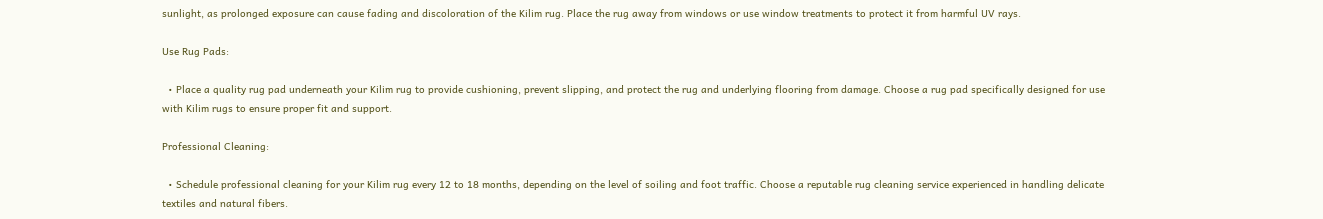sunlight, as prolonged exposure can cause fading and discoloration of the Kilim rug. Place the rug away from windows or use window treatments to protect it from harmful UV rays.

Use Rug Pads:

  • Place a quality rug pad underneath your Kilim rug to provide cushioning, prevent slipping, and protect the rug and underlying flooring from damage. Choose a rug pad specifically designed for use with Kilim rugs to ensure proper fit and support.

Professional Cleaning:

  • Schedule professional cleaning for your Kilim rug every 12 to 18 months, depending on the level of soiling and foot traffic. Choose a reputable rug cleaning service experienced in handling delicate textiles and natural fibers.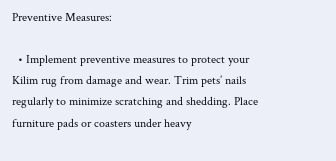Preventive Measures:

  • Implement preventive measures to protect your Kilim rug from damage and wear. Trim pets’ nails regularly to minimize scratching and shedding. Place furniture pads or coasters under heavy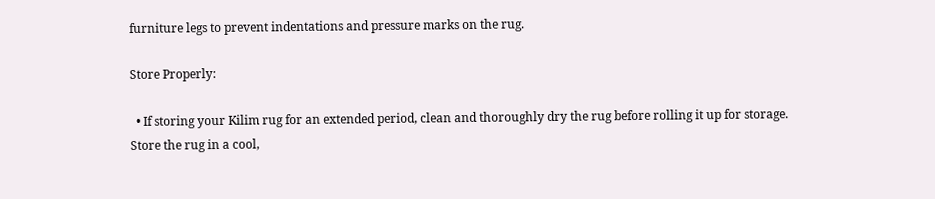furniture legs to prevent indentations and pressure marks on the rug.

Store Properly:

  • If storing your Kilim rug for an extended period, clean and thoroughly dry the rug before rolling it up for storage. Store the rug in a cool,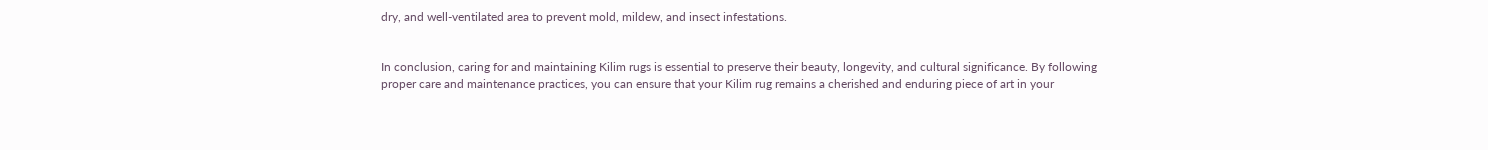dry, and well-ventilated area to prevent mold, mildew, and insect infestations.


In conclusion, caring for and maintaining Kilim rugs is essential to preserve their beauty, longevity, and cultural significance. By following proper care and maintenance practices, you can ensure that your Kilim rug remains a cherished and enduring piece of art in your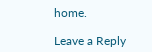home.

Leave a Reply